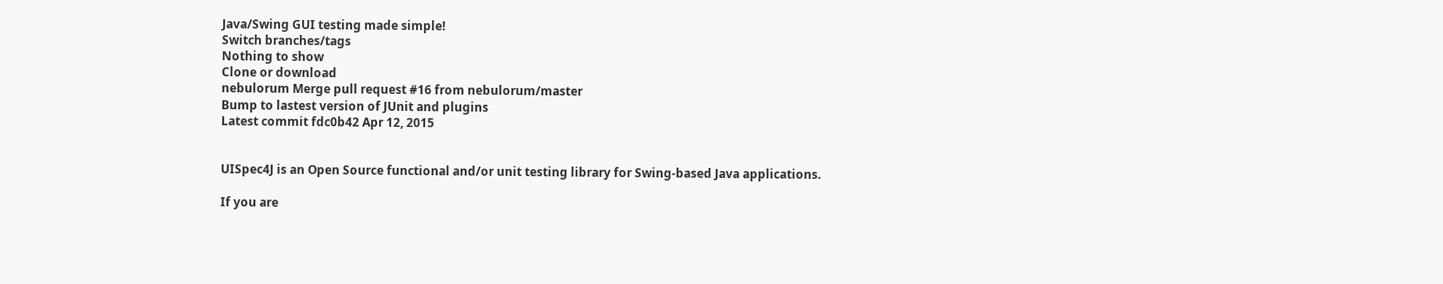Java/Swing GUI testing made simple!
Switch branches/tags
Nothing to show
Clone or download
nebulorum Merge pull request #16 from nebulorum/master
Bump to lastest version of JUnit and plugins
Latest commit fdc0b42 Apr 12, 2015


UISpec4J is an Open Source functional and/or unit testing library for Swing-based Java applications.

If you are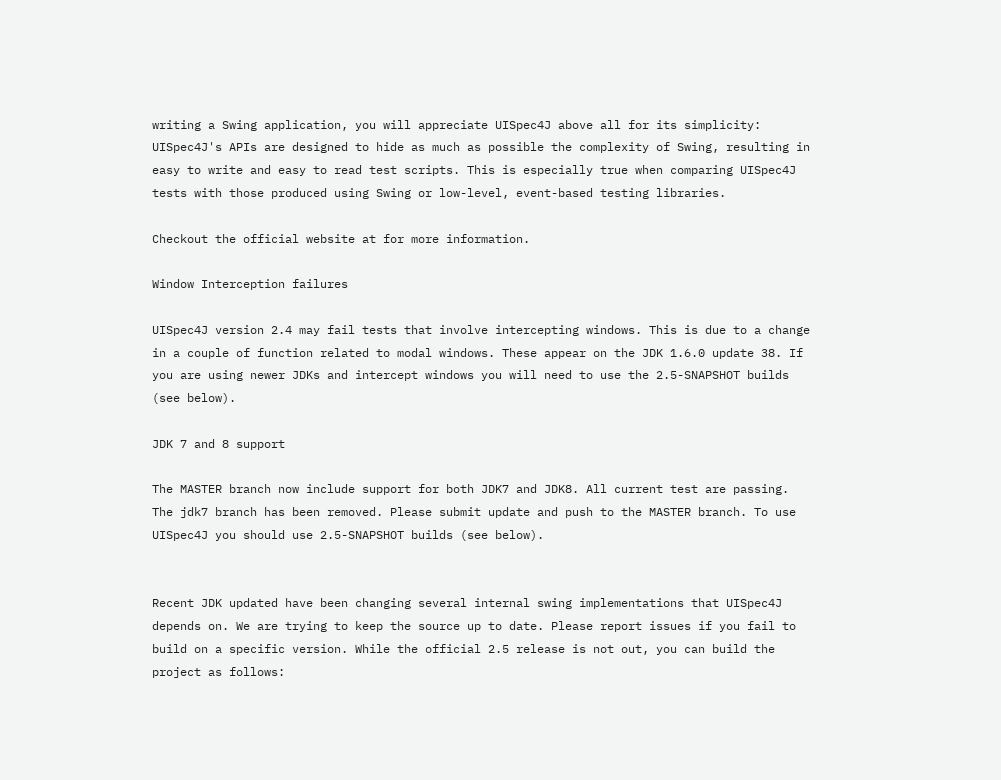writing a Swing application, you will appreciate UISpec4J above all for its simplicity: UISpec4J's APIs are designed to hide as much as possible the complexity of Swing, resulting in easy to write and easy to read test scripts. This is especially true when comparing UISpec4J tests with those produced using Swing or low-level, event-based testing libraries.

Checkout the official website at for more information.

Window Interception failures

UISpec4J version 2.4 may fail tests that involve intercepting windows. This is due to a change in a couple of function related to modal windows. These appear on the JDK 1.6.0 update 38. If you are using newer JDKs and intercept windows you will need to use the 2.5-SNAPSHOT builds (see below).

JDK 7 and 8 support

The MASTER branch now include support for both JDK7 and JDK8. All current test are passing. The jdk7 branch has been removed. Please submit update and push to the MASTER branch. To use UISpec4J you should use 2.5-SNAPSHOT builds (see below).


Recent JDK updated have been changing several internal swing implementations that UISpec4J depends on. We are trying to keep the source up to date. Please report issues if you fail to build on a specific version. While the official 2.5 release is not out, you can build the project as follows: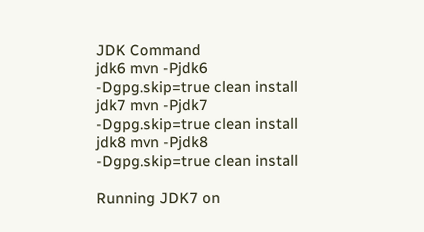JDK Command
jdk6 mvn -Pjdk6 -Dgpg.skip=true clean install
jdk7 mvn -Pjdk7 -Dgpg.skip=true clean install
jdk8 mvn -Pjdk8 -Dgpg.skip=true clean install

Running JDK7 on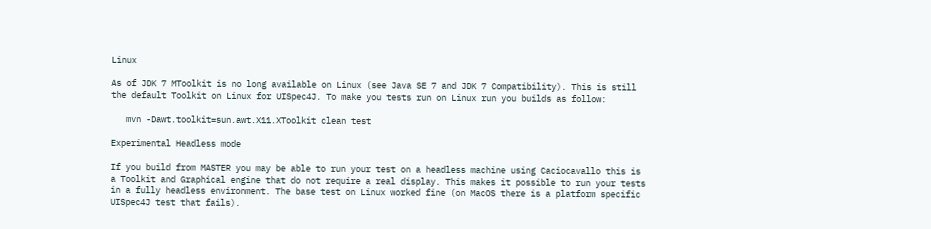Linux

As of JDK 7 MToolkit is no long available on Linux (see Java SE 7 and JDK 7 Compatibility). This is still the default Toolkit on Linux for UISpec4J. To make you tests run on Linux run you builds as follow:

   mvn -Dawt.toolkit=sun.awt.X11.XToolkit clean test

Experimental Headless mode

If you build from MASTER you may be able to run your test on a headless machine using Caciocavallo this is a Toolkit and Graphical engine that do not require a real display. This makes it possible to run your tests in a fully headless environment. The base test on Linux worked fine (on MacOS there is a platform specific UISpec4J test that fails).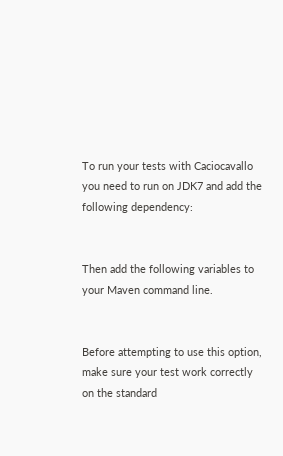To run your tests with Caciocavallo you need to run on JDK7 and add the following dependency:


Then add the following variables to your Maven command line.


Before attempting to use this option, make sure your test work correctly on the standard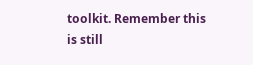toolkit. Remember this is still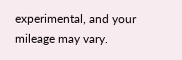experimental, and your mileage may vary.